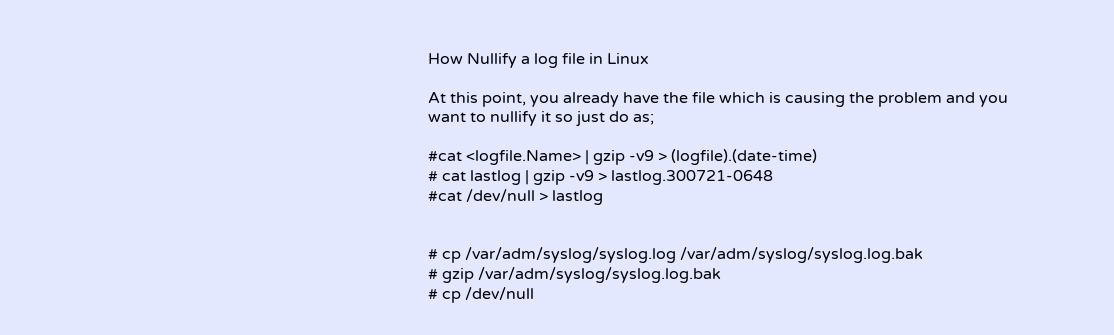How Nullify a log file in Linux

At this point, you already have the file which is causing the problem and you want to nullify it so just do as;

#cat <logfile.Name> | gzip -v9 > (logfile).(date-time)
# cat lastlog | gzip -v9 > lastlog.300721-0648
#cat /dev/null > lastlog


# cp /var/adm/syslog/syslog.log /var/adm/syslog/syslog.log.bak
# gzip /var/adm/syslog/syslog.log.bak
# cp /dev/null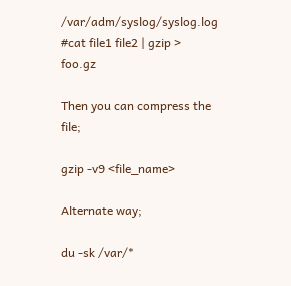/var/adm/syslog/syslog.log
#cat file1 file2 | gzip > foo.gz

Then you can compress the file;

gzip -v9 <file_name>

Alternate way;

du -sk /var/*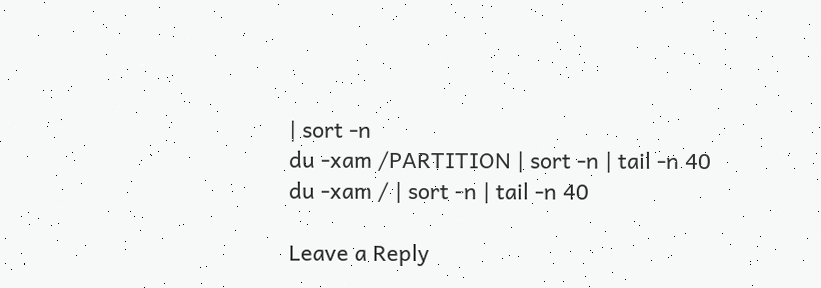| sort -n
du -xam /PARTITION | sort -n | tail -n 40
du -xam / | sort -n | tail -n 40

Leave a Reply